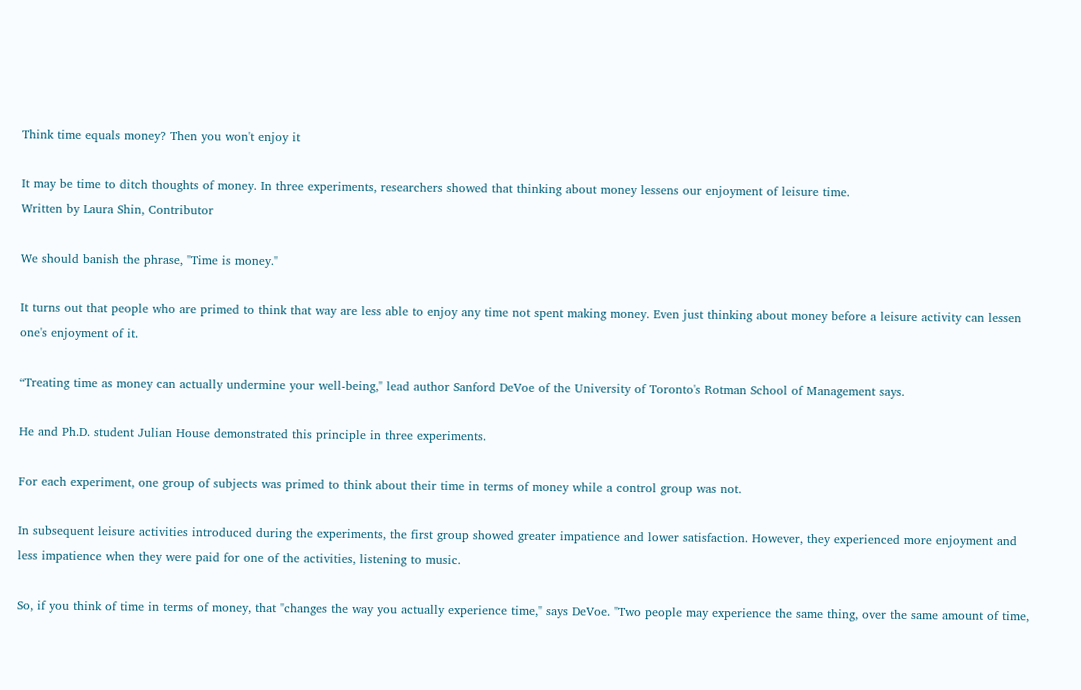Think time equals money? Then you won't enjoy it

It may be time to ditch thoughts of money. In three experiments, researchers showed that thinking about money lessens our enjoyment of leisure time.
Written by Laura Shin, Contributor

We should banish the phrase, "Time is money."

It turns out that people who are primed to think that way are less able to enjoy any time not spent making money. Even just thinking about money before a leisure activity can lessen one's enjoyment of it.

“Treating time as money can actually undermine your well-being," lead author Sanford DeVoe of the University of Toronto's Rotman School of Management says.

He and Ph.D. student Julian House demonstrated this principle in three experiments.

For each experiment, one group of subjects was primed to think about their time in terms of money while a control group was not.

In subsequent leisure activities introduced during the experiments, the first group showed greater impatience and lower satisfaction. However, they experienced more enjoyment and less impatience when they were paid for one of the activities, listening to music.

So, if you think of time in terms of money, that "changes the way you actually experience time," says DeVoe. "Two people may experience the same thing, over the same amount of time,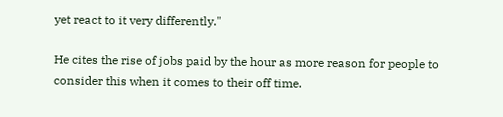yet react to it very differently."

He cites the rise of jobs paid by the hour as more reason for people to consider this when it comes to their off time.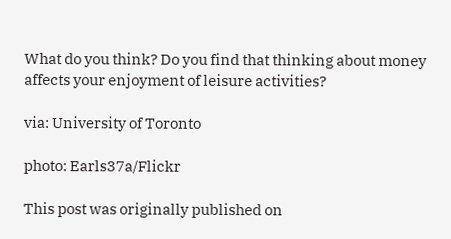What do you think? Do you find that thinking about money affects your enjoyment of leisure activities?

via: University of Toronto

photo: Earls37a/Flickr

This post was originally published on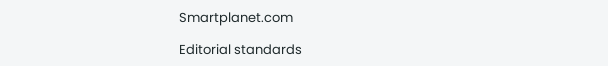Smartplanet.com

Editorial standards